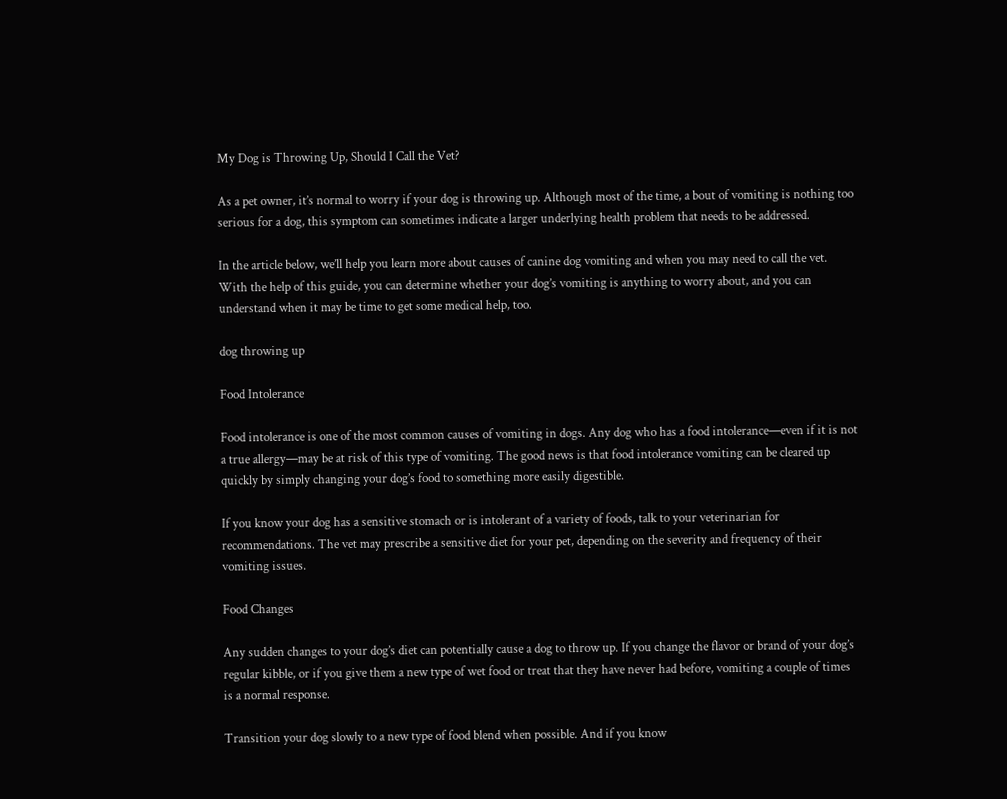My Dog is Throwing Up, Should I Call the Vet?

As a pet owner, it’s normal to worry if your dog is throwing up. Although most of the time, a bout of vomiting is nothing too serious for a dog, this symptom can sometimes indicate a larger underlying health problem that needs to be addressed.

In the article below, we’ll help you learn more about causes of canine dog vomiting and when you may need to call the vet. With the help of this guide, you can determine whether your dog’s vomiting is anything to worry about, and you can understand when it may be time to get some medical help, too.

dog throwing up

Food Intolerance

Food intolerance is one of the most common causes of vomiting in dogs. Any dog who has a food intolerance—even if it is not a true allergy—may be at risk of this type of vomiting. The good news is that food intolerance vomiting can be cleared up quickly by simply changing your dog’s food to something more easily digestible.

If you know your dog has a sensitive stomach or is intolerant of a variety of foods, talk to your veterinarian for recommendations. The vet may prescribe a sensitive diet for your pet, depending on the severity and frequency of their vomiting issues.

Food Changes

Any sudden changes to your dog’s diet can potentially cause a dog to throw up. If you change the flavor or brand of your dog’s regular kibble, or if you give them a new type of wet food or treat that they have never had before, vomiting a couple of times is a normal response.

Transition your dog slowly to a new type of food blend when possible. And if you know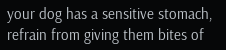your dog has a sensitive stomach, refrain from giving them bites of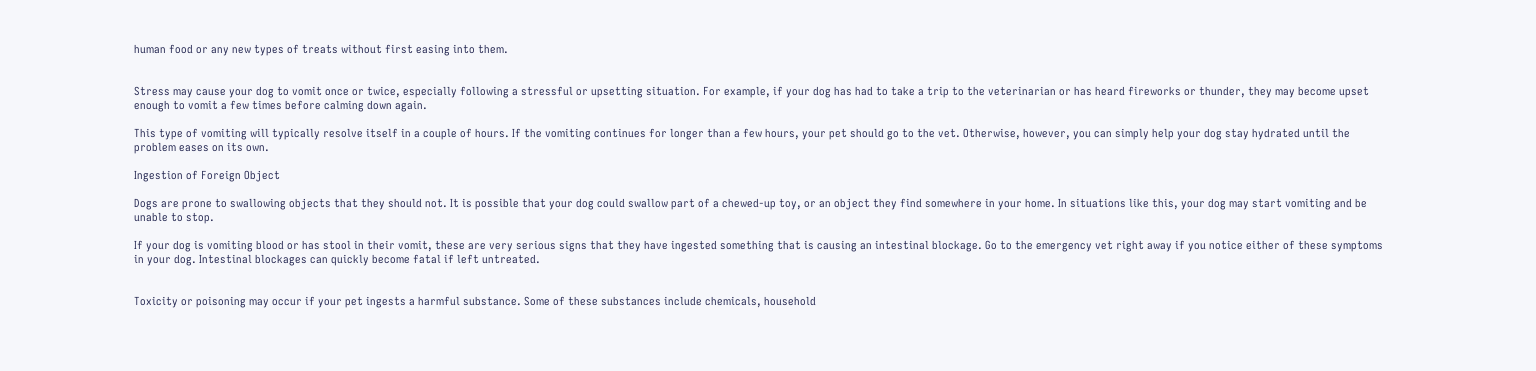human food or any new types of treats without first easing into them.


Stress may cause your dog to vomit once or twice, especially following a stressful or upsetting situation. For example, if your dog has had to take a trip to the veterinarian or has heard fireworks or thunder, they may become upset enough to vomit a few times before calming down again.

This type of vomiting will typically resolve itself in a couple of hours. If the vomiting continues for longer than a few hours, your pet should go to the vet. Otherwise, however, you can simply help your dog stay hydrated until the problem eases on its own.

Ingestion of Foreign Object

Dogs are prone to swallowing objects that they should not. It is possible that your dog could swallow part of a chewed-up toy, or an object they find somewhere in your home. In situations like this, your dog may start vomiting and be unable to stop.

If your dog is vomiting blood or has stool in their vomit, these are very serious signs that they have ingested something that is causing an intestinal blockage. Go to the emergency vet right away if you notice either of these symptoms in your dog. Intestinal blockages can quickly become fatal if left untreated.


Toxicity or poisoning may occur if your pet ingests a harmful substance. Some of these substances include chemicals, household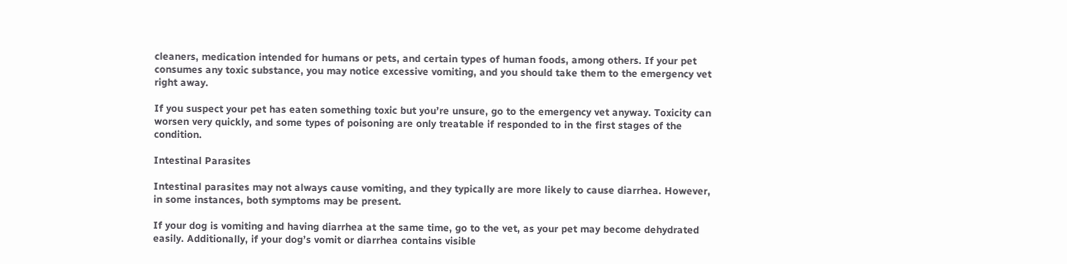cleaners, medication intended for humans or pets, and certain types of human foods, among others. If your pet consumes any toxic substance, you may notice excessive vomiting, and you should take them to the emergency vet right away.

If you suspect your pet has eaten something toxic but you’re unsure, go to the emergency vet anyway. Toxicity can worsen very quickly, and some types of poisoning are only treatable if responded to in the first stages of the condition.

Intestinal Parasites

Intestinal parasites may not always cause vomiting, and they typically are more likely to cause diarrhea. However, in some instances, both symptoms may be present.

If your dog is vomiting and having diarrhea at the same time, go to the vet, as your pet may become dehydrated easily. Additionally, if your dog’s vomit or diarrhea contains visible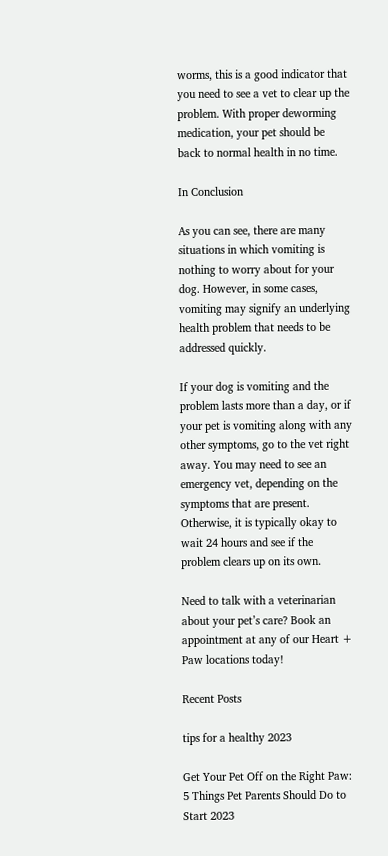worms, this is a good indicator that you need to see a vet to clear up the problem. With proper deworming medication, your pet should be back to normal health in no time.

In Conclusion

As you can see, there are many situations in which vomiting is nothing to worry about for your dog. However, in some cases, vomiting may signify an underlying health problem that needs to be addressed quickly.

If your dog is vomiting and the problem lasts more than a day, or if your pet is vomiting along with any other symptoms, go to the vet right away. You may need to see an emergency vet, depending on the symptoms that are present. Otherwise, it is typically okay to wait 24 hours and see if the problem clears up on its own.

Need to talk with a veterinarian about your pet’s care? Book an appointment at any of our Heart + Paw locations today!

Recent Posts

tips for a healthy 2023

Get Your Pet Off on the Right Paw: 5 Things Pet Parents Should Do to Start 2023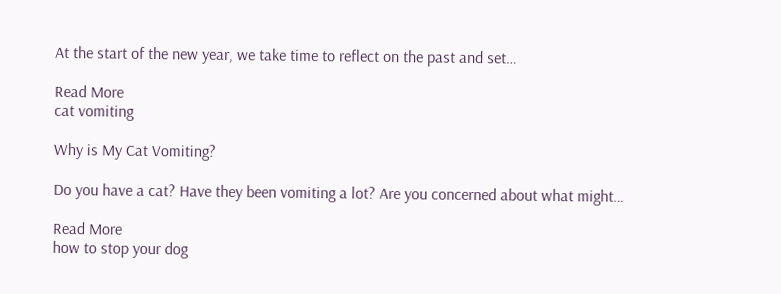At the start of the new year, we take time to reflect on the past and set…

Read More
cat vomiting

Why is My Cat Vomiting?

Do you have a cat? Have they been vomiting a lot? Are you concerned about what might…

Read More
how to stop your dog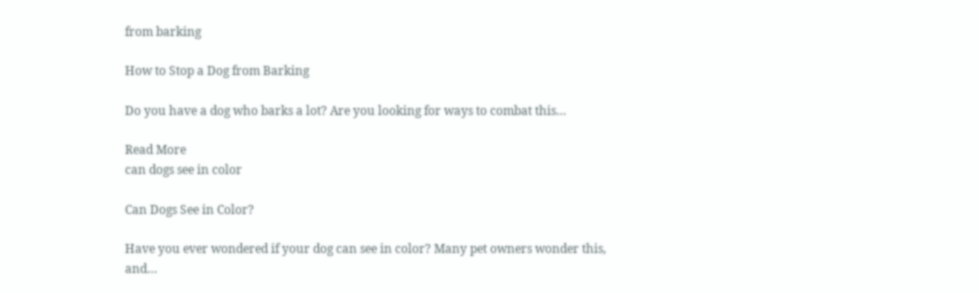from barking

How to Stop a Dog from Barking

Do you have a dog who barks a lot? Are you looking for ways to combat this…

Read More
can dogs see in color

Can Dogs See in Color?

Have you ever wondered if your dog can see in color? Many pet owners wonder this, and…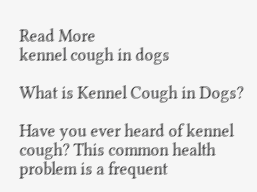Read More
kennel cough in dogs

What is Kennel Cough in Dogs?

Have you ever heard of kennel cough? This common health problem is a frequent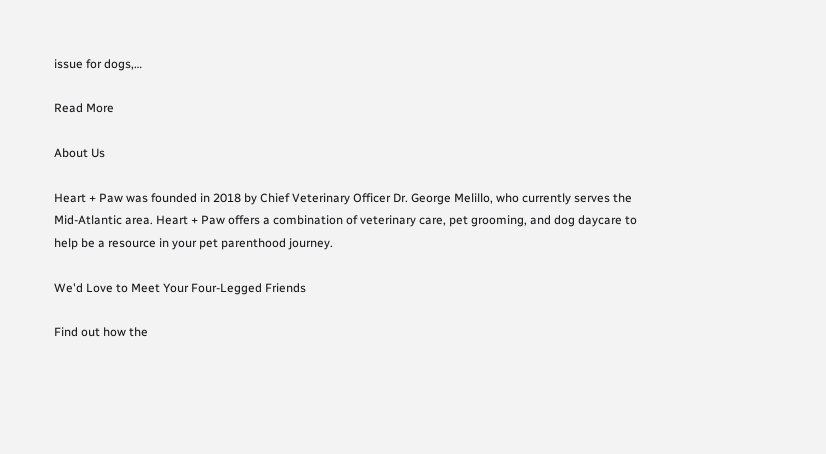issue for dogs,…

Read More

About Us

Heart + Paw was founded in 2018 by Chief Veterinary Officer Dr. George Melillo, who currently serves the Mid-Atlantic area. Heart + Paw offers a combination of veterinary care, pet grooming, and dog daycare to help be a resource in your pet parenthood journey.

We'd Love to Meet Your Four-Legged Friends

Find out how the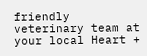friendly veterinary team at your local Heart +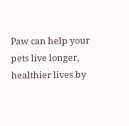Paw can help your pets live longer, healthier lives by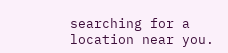searching for a location near you.